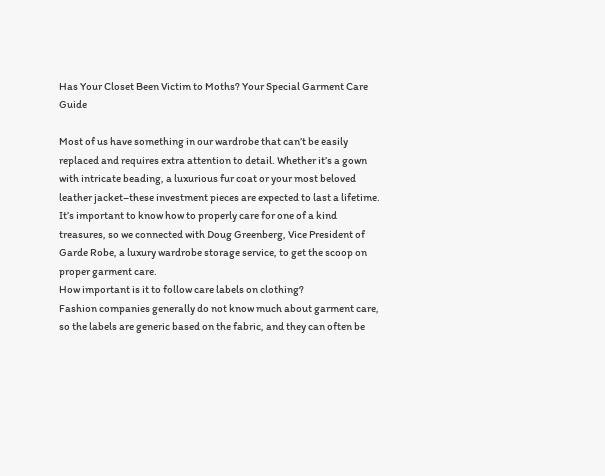Has Your Closet Been Victim to Moths? Your Special Garment Care Guide

Most of us have something in our wardrobe that can’t be easily replaced and requires extra attention to detail. Whether it’s a gown with intricate beading, a luxurious fur coat or your most beloved leather jacket–these investment pieces are expected to last a lifetime. It’s important to know how to properly care for one of a kind treasures, so we connected with Doug Greenberg, Vice President of Garde Robe, a luxury wardrobe storage service, to get the scoop on proper garment care.
How important is it to follow care labels on clothing?
Fashion companies generally do not know much about garment care, so the labels are generic based on the fabric, and they can often be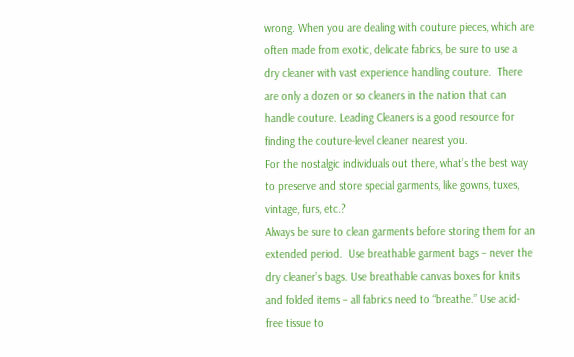wrong. When you are dealing with couture pieces, which are often made from exotic, delicate fabrics, be sure to use a dry cleaner with vast experience handling couture.  There are only a dozen or so cleaners in the nation that can handle couture. Leading Cleaners is a good resource for finding the couture-level cleaner nearest you.
For the nostalgic individuals out there, what’s the best way to preserve and store special garments, like gowns, tuxes, vintage, furs, etc.?
Always be sure to clean garments before storing them for an extended period.  Use breathable garment bags – never the dry cleaner’s bags. Use breathable canvas boxes for knits and folded items – all fabrics need to “breathe.” Use acid-free tissue to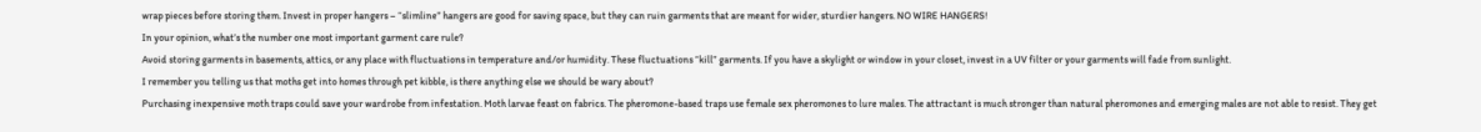wrap pieces before storing them. Invest in proper hangers – “slimline” hangers are good for saving space, but they can ruin garments that are meant for wider, sturdier hangers. NO WIRE HANGERS!
In your opinion, what’s the number one most important garment care rule?
Avoid storing garments in basements, attics, or any place with fluctuations in temperature and/or humidity. These fluctuations “kill” garments. If you have a skylight or window in your closet, invest in a UV filter or your garments will fade from sunlight.
I remember you telling us that moths get into homes through pet kibble, is there anything else we should be wary about?
Purchasing inexpensive moth traps could save your wardrobe from infestation. Moth larvae feast on fabrics. The pheromone-based traps use female sex pheromones to lure males. The attractant is much stronger than natural pheromones and emerging males are not able to resist. They get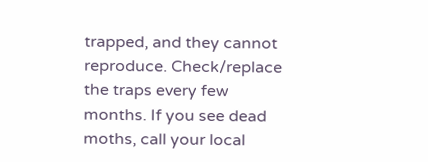trapped, and they cannot reproduce. Check/replace the traps every few months. If you see dead moths, call your local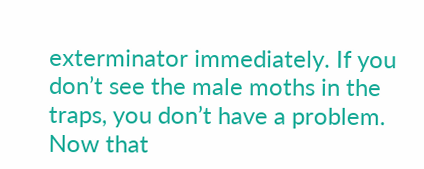exterminator immediately. If you don’t see the male moths in the traps, you don’t have a problem.
Now that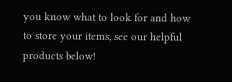you know what to look for and how to store your items, see our helpful products below!